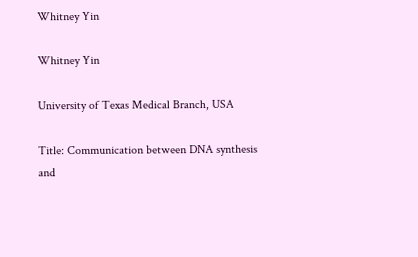Whitney Yin

Whitney Yin

University of Texas Medical Branch, USA

Title: Communication between DNA synthesis and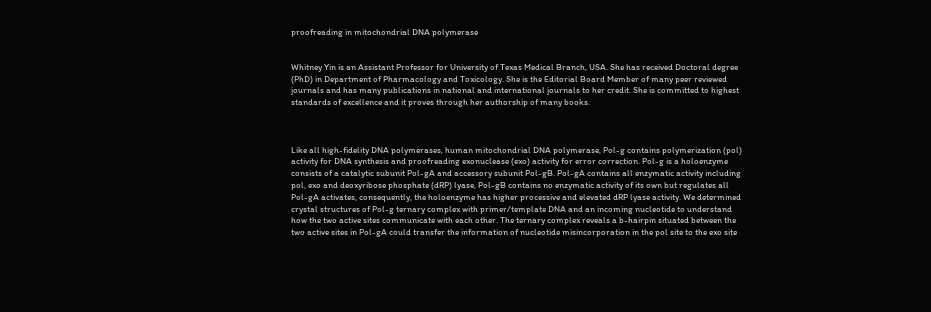proofreading in mitochondrial DNA polymerase


Whitney Yin is an Assistant Professor for University of Texas Medical Branch, USA. She has received Doctoral degree (PhD) in Department of Pharmacology and Toxicology. She is the Editorial Board Member of many peer reviewed journals and has many publications in national and international journals to her credit. She is committed to highest standards of excellence and it proves through her authorship of many books.



Like all high-fidelity DNA polymerases, human mitochondrial DNA polymerase, Pol-g contains polymerization (pol) activity for DNA synthesis and proofreading exonuclease (exo) activity for error correction. Pol-g is a holoenzyme consists of a catalytic subunit Pol-gA and accessory subunit Pol-gB. Pol-gA contains all enzymatic activity including pol, exo and deoxyribose phosphate (dRP) lyase, Pol-gB contains no enzymatic activity of its own but regulates all Pol-gA activates, consequently, the holoenzyme has higher processive and elevated dRP lyase activity. We determined crystal structures of Pol-g ternary complex with primer/template DNA and an incoming nucleotide to understand how the two active sites communicate with each other. The ternary complex reveals a b-hairpin situated between the two active sites in Pol-gA could transfer the information of nucleotide misincorporation in the pol site to the exo site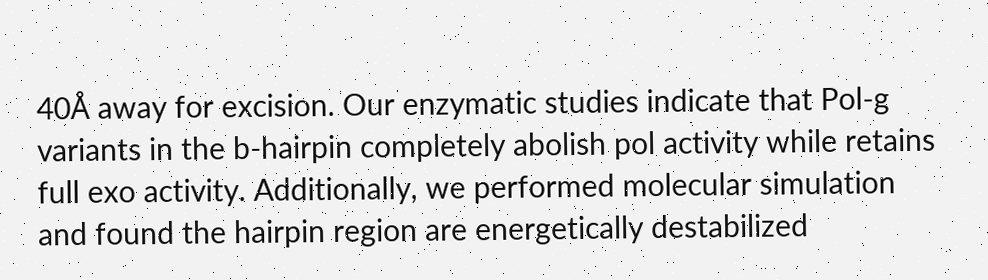40Å away for excision. Our enzymatic studies indicate that Pol-g variants in the b-hairpin completely abolish pol activity while retains full exo activity. Additionally, we performed molecular simulation and found the hairpin region are energetically destabilized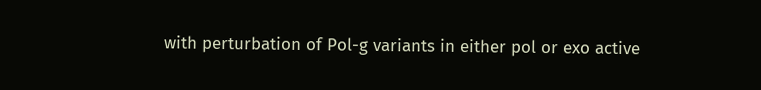with perturbation of Pol-g variants in either pol or exo active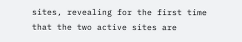sites, revealing for the first time that the two active sites are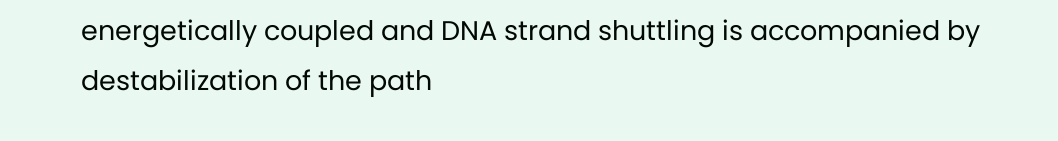energetically coupled and DNA strand shuttling is accompanied by destabilization of the path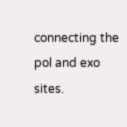connecting the pol and exo sites.